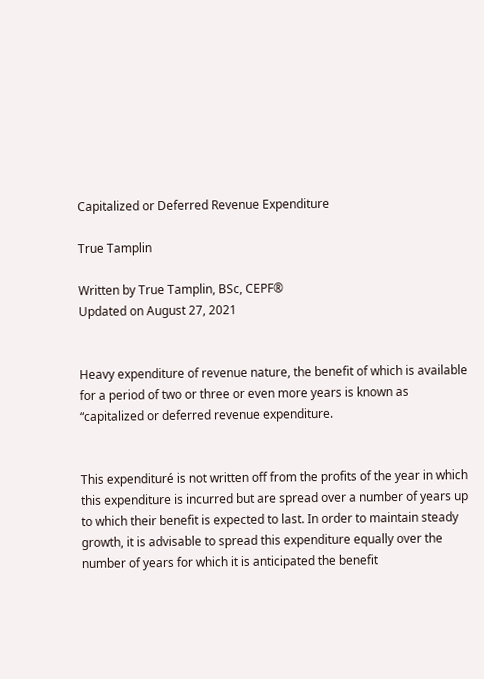Capitalized or Deferred Revenue Expenditure

True Tamplin

Written by True Tamplin, BSc, CEPF®
Updated on August 27, 2021


Heavy expenditure of revenue nature, the benefit of which is available for a period of two or three or even more years is known as “capitalized or deferred revenue expenditure.


This expendituré is not written off from the profits of the year in which this expenditure is incurred but are spread over a number of years up to which their benefit is expected to last. In order to maintain steady growth, it is advisable to spread this expenditure equally over the number of years for which it is anticipated the benefit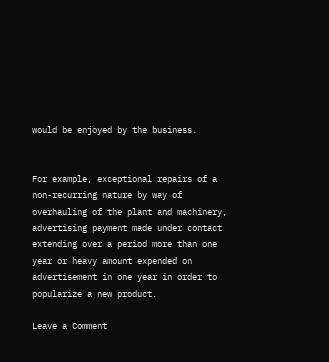would be enjoyed by the business.


For example, exceptional repairs of a non-recurring nature by way of overhauling of the plant and machinery, advertising payment made under contact extending over a period more than one year or heavy amount expended on advertisement in one year in order to popularize a new product.

Leave a Comment